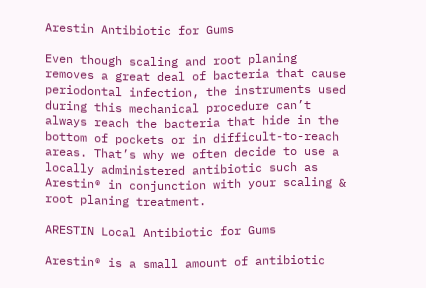Arestin Antibiotic for Gums

Even though scaling and root planing removes a great deal of bacteria that cause periodontal infection, the instruments used during this mechanical procedure can’t always reach the bacteria that hide in the bottom of pockets or in difficult-to-reach areas. That’s why we often decide to use a locally administered antibiotic such as Arestin® in conjunction with your scaling & root planing treatment.

ARESTIN Local Antibiotic for Gums

Arestin® is a small amount of antibiotic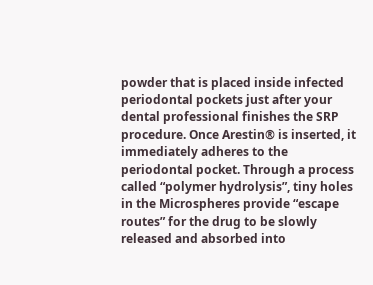powder that is placed inside infected periodontal pockets just after your dental professional finishes the SRP procedure. Once Arestin® is inserted, it immediately adheres to the periodontal pocket. Through a process called “polymer hydrolysis”, tiny holes in the Microspheres provide “escape routes” for the drug to be slowly released and absorbed into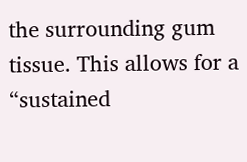the surrounding gum tissue. This allows for a “sustained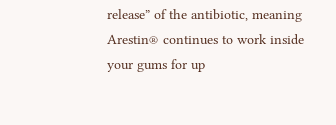release” of the antibiotic, meaning Arestin® continues to work inside your gums for up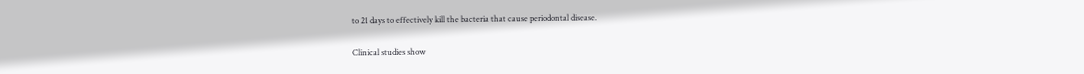to 21 days to effectively kill the bacteria that cause periodontal disease.

Clinical studies show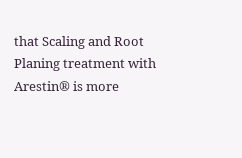that Scaling and Root Planing treatment with Arestin® is more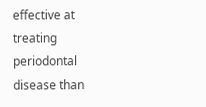effective at treating periodontal disease than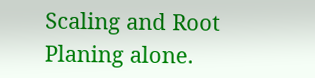Scaling and Root Planing alone.